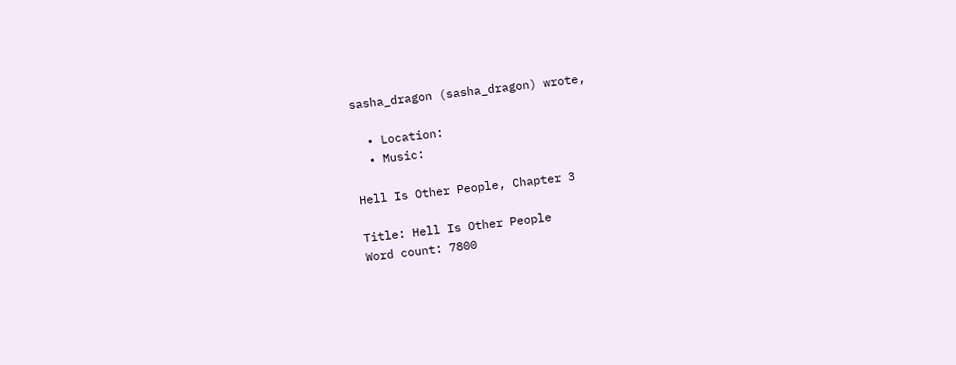sasha_dragon (sasha_dragon) wrote,

  • Location:
  • Music:

Hell Is Other People, Chapter 3

Title: Hell Is Other People
Word count: 7800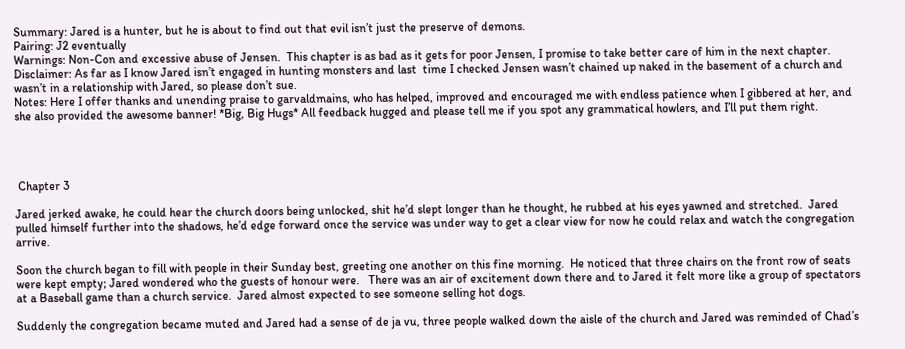Summary: Jared is a hunter, but he is about to find out that evil isn’t just the preserve of demons.
Pairing: J2 eventually
Warnings: Non-Con and excessive abuse of Jensen.  This chapter is as bad as it gets for poor Jensen, I promise to take better care of him in the next chapter.
Disclaimer: As far as I know Jared isn’t engaged in hunting monsters and last  time I checked Jensen wasn’t chained up naked in the basement of a church and wasn’t in a relationship with Jared, so please don’t sue.
Notes: Here I offer thanks and unending praise to garvaldmains, who has helped, improved and encouraged me with endless patience when I gibbered at her, and she also provided the awesome banner! *Big, Big Hugs* All feedback hugged and please tell me if you spot any grammatical howlers, and I’ll put them right.




 Chapter 3

Jared jerked awake, he could hear the church doors being unlocked, shit he’d slept longer than he thought, he rubbed at his eyes yawned and stretched.  Jared pulled himself further into the shadows, he’d edge forward once the service was under way to get a clear view for now he could relax and watch the congregation arrive.

Soon the church began to fill with people in their Sunday best, greeting one another on this fine morning.  He noticed that three chairs on the front row of seats were kept empty; Jared wondered who the guests of honour were.   There was an air of excitement down there and to Jared it felt more like a group of spectators at a Baseball game than a church service.  Jared almost expected to see someone selling hot dogs.

Suddenly the congregation became muted and Jared had a sense of de ja vu, three people walked down the aisle of the church and Jared was reminded of Chad’s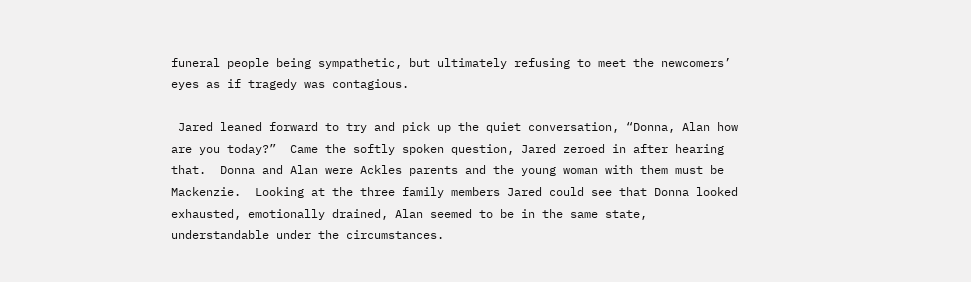funeral people being sympathetic, but ultimately refusing to meet the newcomers’ eyes as if tragedy was contagious.

 Jared leaned forward to try and pick up the quiet conversation, “Donna, Alan how are you today?”  Came the softly spoken question, Jared zeroed in after hearing that.  Donna and Alan were Ackles parents and the young woman with them must be Mackenzie.  Looking at the three family members Jared could see that Donna looked exhausted, emotionally drained, Alan seemed to be in the same state, understandable under the circumstances.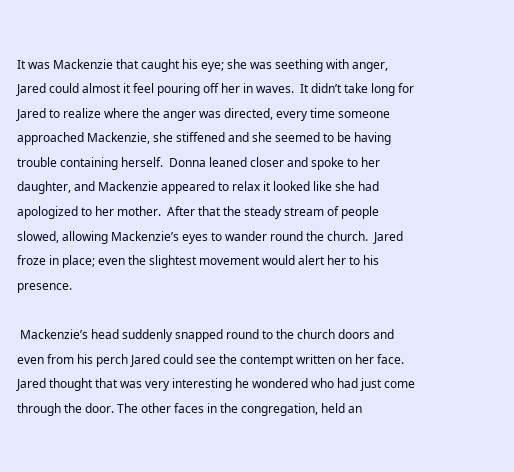It was Mackenzie that caught his eye; she was seething with anger, Jared could almost it feel pouring off her in waves.  It didn’t take long for Jared to realize where the anger was directed, every time someone approached Mackenzie, she stiffened and she seemed to be having trouble containing herself.  Donna leaned closer and spoke to her daughter, and Mackenzie appeared to relax it looked like she had apologized to her mother.  After that the steady stream of people slowed, allowing Mackenzie’s eyes to wander round the church.  Jared froze in place; even the slightest movement would alert her to his presence.

 Mackenzie’s head suddenly snapped round to the church doors and even from his perch Jared could see the contempt written on her face.  Jared thought that was very interesting he wondered who had just come through the door. The other faces in the congregation, held an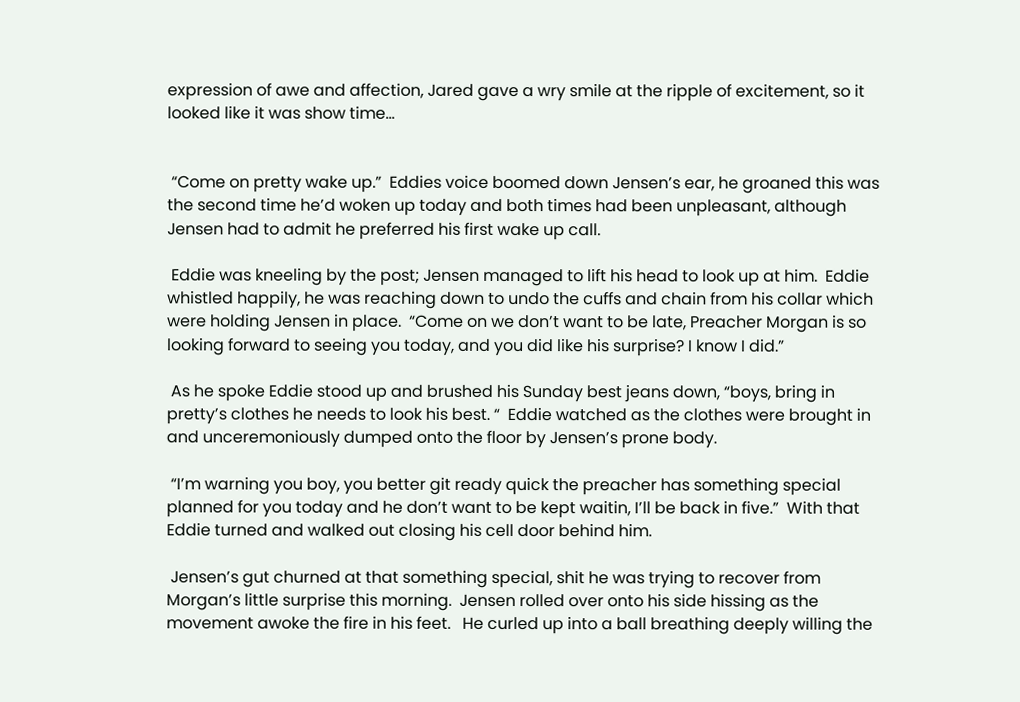expression of awe and affection, Jared gave a wry smile at the ripple of excitement, so it looked like it was show time...


 “Come on pretty wake up.”  Eddies voice boomed down Jensen’s ear, he groaned this was the second time he’d woken up today and both times had been unpleasant, although Jensen had to admit he preferred his first wake up call.

 Eddie was kneeling by the post; Jensen managed to lift his head to look up at him.  Eddie whistled happily, he was reaching down to undo the cuffs and chain from his collar which were holding Jensen in place.  “Come on we don’t want to be late, Preacher Morgan is so looking forward to seeing you today, and you did like his surprise? I know I did.”

 As he spoke Eddie stood up and brushed his Sunday best jeans down, “boys, bring in pretty’s clothes he needs to look his best. “  Eddie watched as the clothes were brought in and unceremoniously dumped onto the floor by Jensen’s prone body.

 “I’m warning you boy, you better git ready quick the preacher has something special planned for you today and he don’t want to be kept waitin, I’ll be back in five.”  With that Eddie turned and walked out closing his cell door behind him.

 Jensen’s gut churned at that something special, shit he was trying to recover from Morgan’s little surprise this morning.  Jensen rolled over onto his side hissing as the movement awoke the fire in his feet.   He curled up into a ball breathing deeply willing the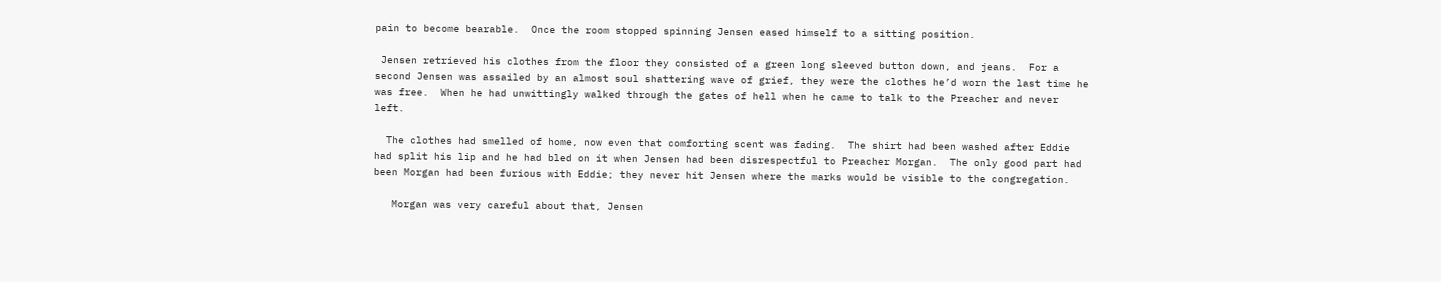pain to become bearable.  Once the room stopped spinning Jensen eased himself to a sitting position.

 Jensen retrieved his clothes from the floor they consisted of a green long sleeved button down, and jeans.  For a second Jensen was assailed by an almost soul shattering wave of grief, they were the clothes he’d worn the last time he was free.  When he had unwittingly walked through the gates of hell when he came to talk to the Preacher and never left.

  The clothes had smelled of home, now even that comforting scent was fading.  The shirt had been washed after Eddie had split his lip and he had bled on it when Jensen had been disrespectful to Preacher Morgan.  The only good part had been Morgan had been furious with Eddie; they never hit Jensen where the marks would be visible to the congregation.

   Morgan was very careful about that, Jensen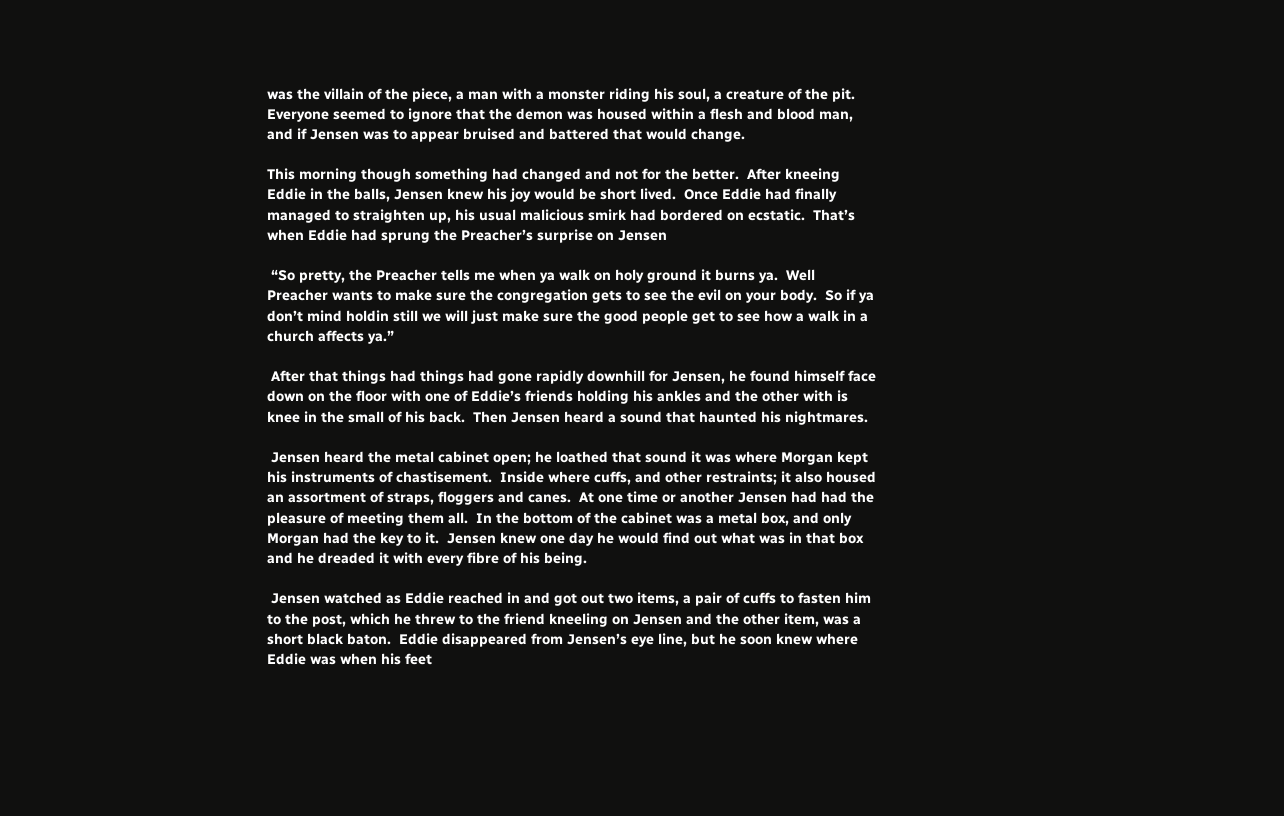was the villain of the piece, a man with a monster riding his soul, a creature of the pit.   Everyone seemed to ignore that the demon was housed within a flesh and blood man, and if Jensen was to appear bruised and battered that would change.

This morning though something had changed and not for the better.  After kneeing Eddie in the balls, Jensen knew his joy would be short lived.  Once Eddie had finally managed to straighten up, his usual malicious smirk had bordered on ecstatic.  That’s when Eddie had sprung the Preacher’s surprise on Jensen

 “So pretty, the Preacher tells me when ya walk on holy ground it burns ya.  Well Preacher wants to make sure the congregation gets to see the evil on your body.  So if ya don’t mind holdin still we will just make sure the good people get to see how a walk in a church affects ya.”

 After that things had things had gone rapidly downhill for Jensen, he found himself face down on the floor with one of Eddie’s friends holding his ankles and the other with is knee in the small of his back.  Then Jensen heard a sound that haunted his nightmares.

 Jensen heard the metal cabinet open; he loathed that sound it was where Morgan kept his instruments of chastisement.  Inside where cuffs, and other restraints; it also housed an assortment of straps, floggers and canes.  At one time or another Jensen had had the pleasure of meeting them all.  In the bottom of the cabinet was a metal box, and only Morgan had the key to it.  Jensen knew one day he would find out what was in that box and he dreaded it with every fibre of his being.

 Jensen watched as Eddie reached in and got out two items, a pair of cuffs to fasten him to the post, which he threw to the friend kneeling on Jensen and the other item, was a short black baton.  Eddie disappeared from Jensen’s eye line, but he soon knew where Eddie was when his feet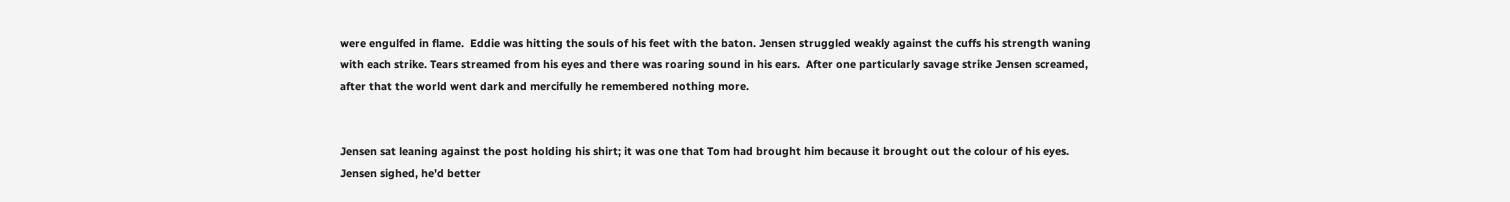were engulfed in flame.  Eddie was hitting the souls of his feet with the baton. Jensen struggled weakly against the cuffs his strength waning with each strike. Tears streamed from his eyes and there was roaring sound in his ears.  After one particularly savage strike Jensen screamed, after that the world went dark and mercifully he remembered nothing more.


Jensen sat leaning against the post holding his shirt; it was one that Tom had brought him because it brought out the colour of his eyes.  Jensen sighed, he’d better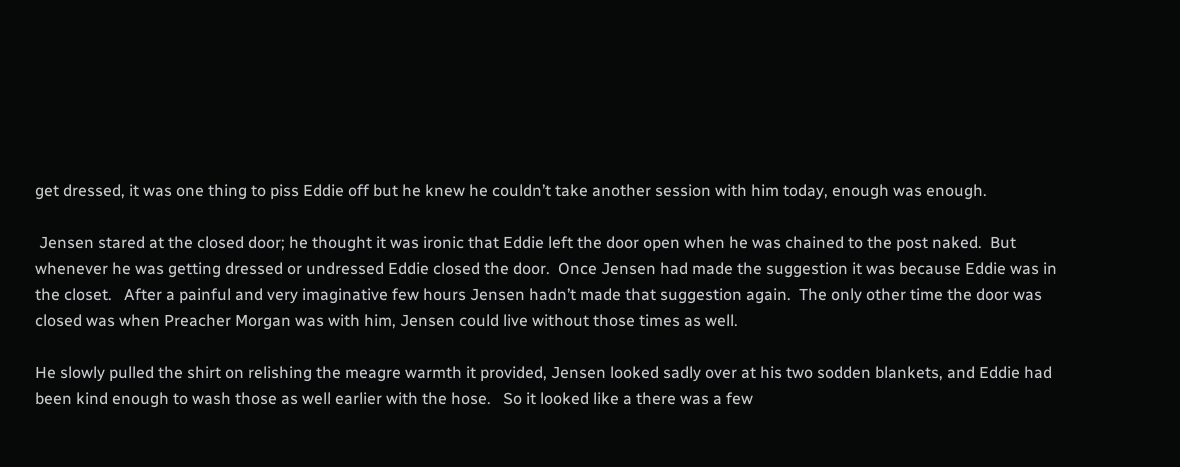get dressed, it was one thing to piss Eddie off but he knew he couldn’t take another session with him today, enough was enough.

 Jensen stared at the closed door; he thought it was ironic that Eddie left the door open when he was chained to the post naked.  But whenever he was getting dressed or undressed Eddie closed the door.  Once Jensen had made the suggestion it was because Eddie was in the closet.   After a painful and very imaginative few hours Jensen hadn’t made that suggestion again.  The only other time the door was closed was when Preacher Morgan was with him, Jensen could live without those times as well.

He slowly pulled the shirt on relishing the meagre warmth it provided, Jensen looked sadly over at his two sodden blankets, and Eddie had been kind enough to wash those as well earlier with the hose.   So it looked like a there was a few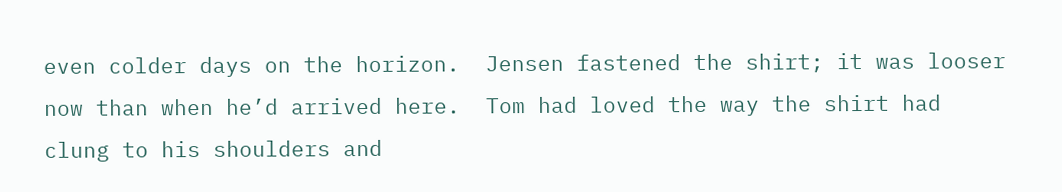even colder days on the horizon.  Jensen fastened the shirt; it was looser now than when he’d arrived here.  Tom had loved the way the shirt had clung to his shoulders and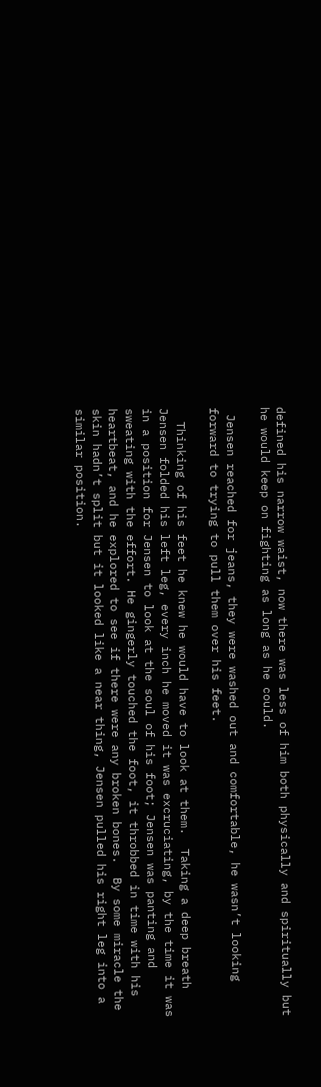defined his narrow waist, now there was less of him both physically and spiritually but he would keep on fighting as long as he could.

 Jensen reached for jeans, they were washed out and comfortable, he wasn’t looking forward to trying to pull them over his feet.

  Thinking of his feet he knew he would have to look at them.  Taking a deep breath Jensen folded his left leg, every inch he moved it was excruciating, by the time it was in a position for Jensen to look at the soul of his foot; Jensen was panting and sweating with the effort. He gingerly touched the foot, it throbbed in time with his heartbeat, and he explored to see if there were any broken bones.  By some miracle the skin hadn’t split but it looked like a near thing, Jensen pulled his right leg into a similar position.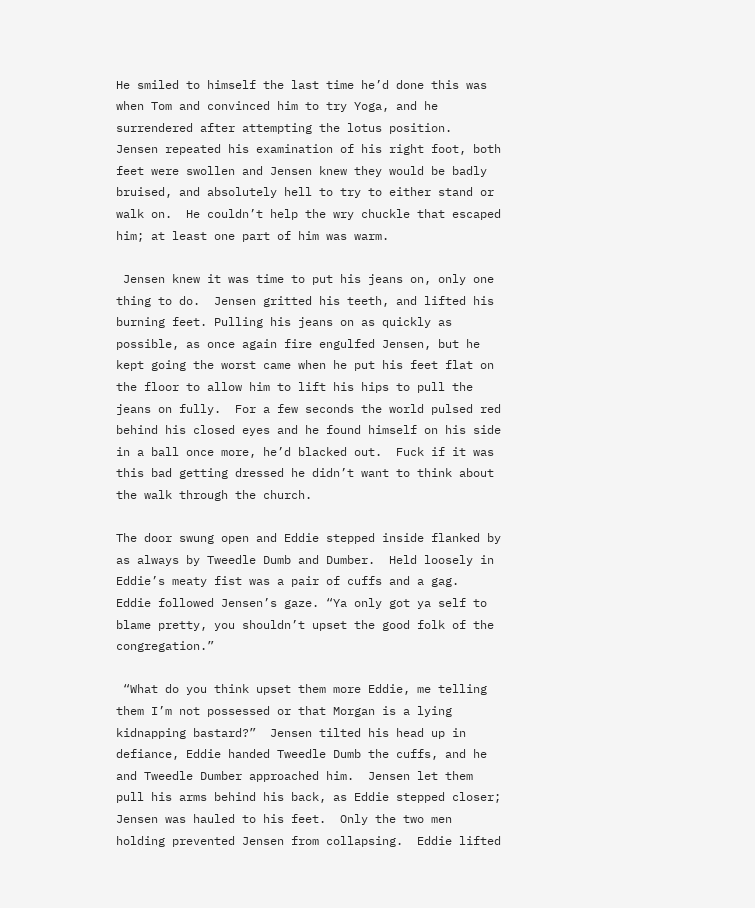He smiled to himself the last time he’d done this was when Tom and convinced him to try Yoga, and he surrendered after attempting the lotus position.  Jensen repeated his examination of his right foot, both feet were swollen and Jensen knew they would be badly bruised, and absolutely hell to try to either stand or walk on.  He couldn’t help the wry chuckle that escaped him; at least one part of him was warm.

 Jensen knew it was time to put his jeans on, only one thing to do.  Jensen gritted his teeth, and lifted his burning feet. Pulling his jeans on as quickly as possible, as once again fire engulfed Jensen, but he kept going the worst came when he put his feet flat on the floor to allow him to lift his hips to pull the jeans on fully.  For a few seconds the world pulsed red behind his closed eyes and he found himself on his side in a ball once more, he’d blacked out.  Fuck if it was this bad getting dressed he didn’t want to think about the walk through the church.

The door swung open and Eddie stepped inside flanked by as always by Tweedle Dumb and Dumber.  Held loosely in Eddie’s meaty fist was a pair of cuffs and a gag.  Eddie followed Jensen’s gaze. “Ya only got ya self to blame pretty, you shouldn’t upset the good folk of the congregation.”

 “What do you think upset them more Eddie, me telling them I’m not possessed or that Morgan is a lying kidnapping bastard?”  Jensen tilted his head up in defiance, Eddie handed Tweedle Dumb the cuffs, and he and Tweedle Dumber approached him.  Jensen let them pull his arms behind his back, as Eddie stepped closer; Jensen was hauled to his feet.  Only the two men holding prevented Jensen from collapsing.  Eddie lifted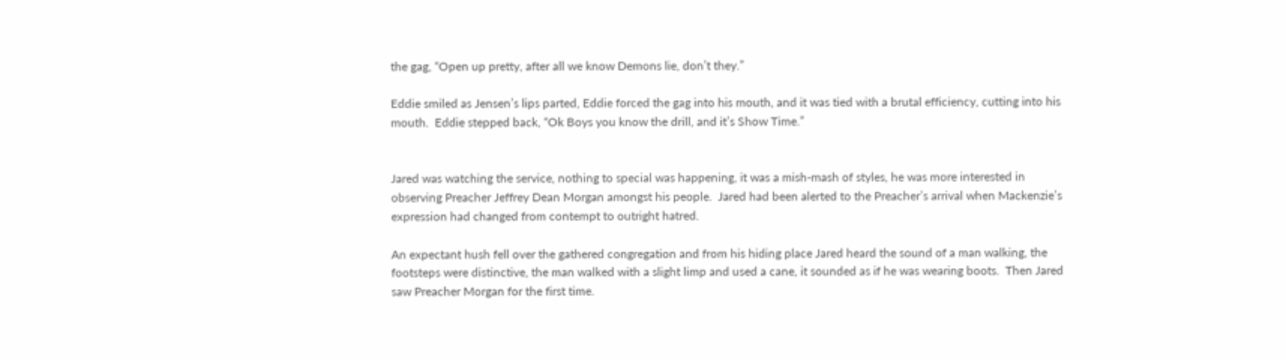the gag, “Open up pretty, after all we know Demons lie, don’t they.”

Eddie smiled as Jensen’s lips parted, Eddie forced the gag into his mouth, and it was tied with a brutal efficiency, cutting into his mouth.  Eddie stepped back, “Ok Boys you know the drill, and it’s Show Time.”


Jared was watching the service, nothing to special was happening, it was a mish-mash of styles, he was more interested in observing Preacher Jeffrey Dean Morgan amongst his people.  Jared had been alerted to the Preacher’s arrival when Mackenzie’s expression had changed from contempt to outright hatred.

An expectant hush fell over the gathered congregation and from his hiding place Jared heard the sound of a man walking, the footsteps were distinctive, the man walked with a slight limp and used a cane, it sounded as if he was wearing boots.  Then Jared saw Preacher Morgan for the first time.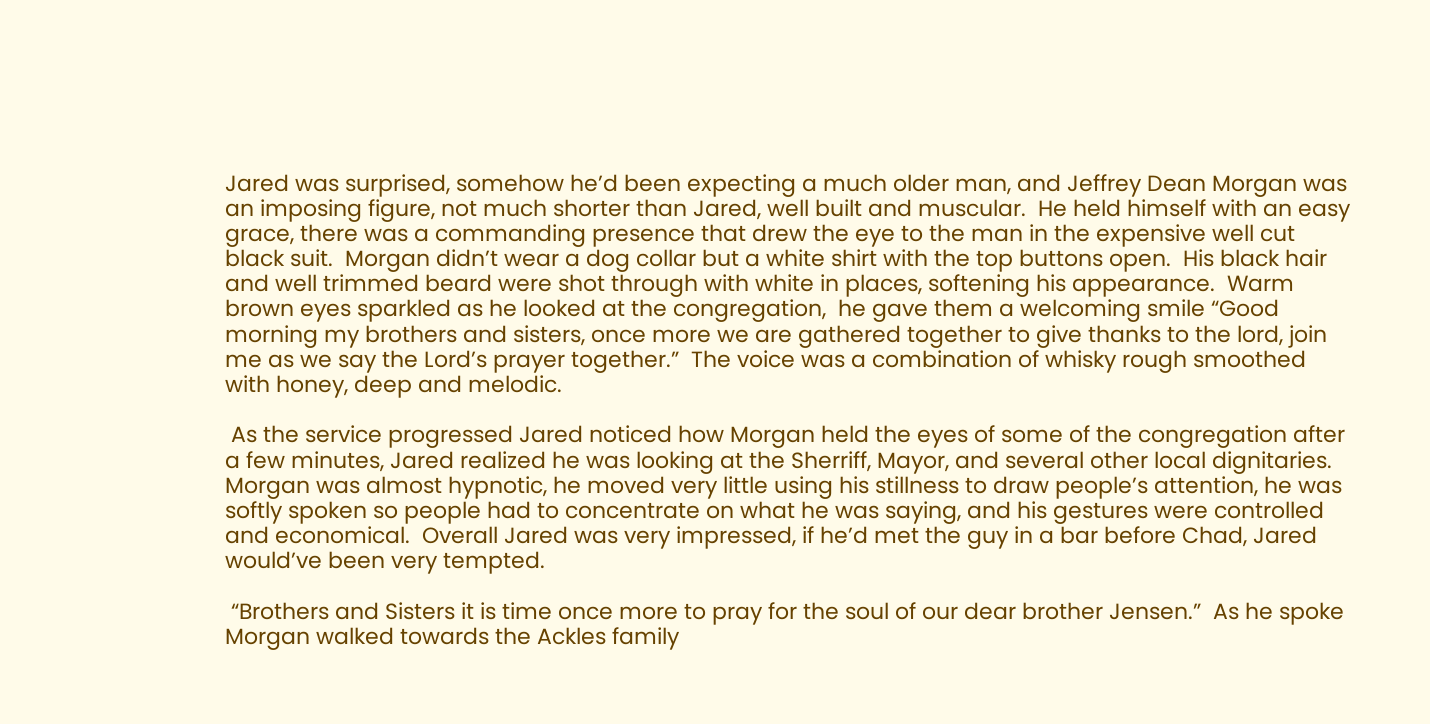Jared was surprised, somehow he’d been expecting a much older man, and Jeffrey Dean Morgan was an imposing figure, not much shorter than Jared, well built and muscular.  He held himself with an easy grace, there was a commanding presence that drew the eye to the man in the expensive well cut black suit.  Morgan didn’t wear a dog collar but a white shirt with the top buttons open.  His black hair and well trimmed beard were shot through with white in places, softening his appearance.  Warm brown eyes sparkled as he looked at the congregation,  he gave them a welcoming smile “Good morning my brothers and sisters, once more we are gathered together to give thanks to the lord, join me as we say the Lord’s prayer together.”  The voice was a combination of whisky rough smoothed with honey, deep and melodic.

 As the service progressed Jared noticed how Morgan held the eyes of some of the congregation after a few minutes, Jared realized he was looking at the Sherriff, Mayor, and several other local dignitaries. Morgan was almost hypnotic, he moved very little using his stillness to draw people’s attention, he was softly spoken so people had to concentrate on what he was saying, and his gestures were controlled and economical.  Overall Jared was very impressed, if he’d met the guy in a bar before Chad, Jared would’ve been very tempted.

 “Brothers and Sisters it is time once more to pray for the soul of our dear brother Jensen.”  As he spoke Morgan walked towards the Ackles family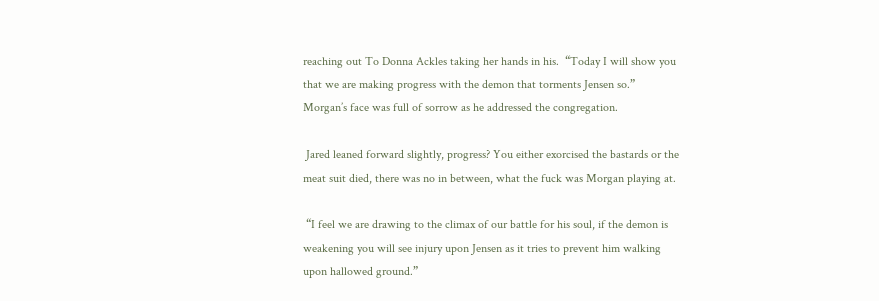reaching out To Donna Ackles taking her hands in his.  “Today I will show you that we are making progress with the demon that torments Jensen so.”  Morgan’s face was full of sorrow as he addressed the congregation.

 Jared leaned forward slightly, progress? You either exorcised the bastards or the meat suit died, there was no in between, what the fuck was Morgan playing at.

 “I feel we are drawing to the climax of our battle for his soul, if the demon is weakening you will see injury upon Jensen as it tries to prevent him walking upon hallowed ground.”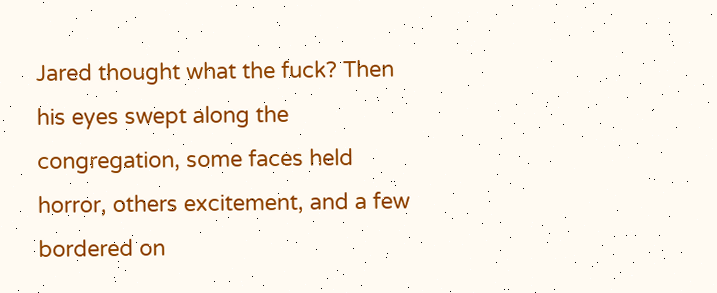Jared thought what the fuck? Then his eyes swept along the congregation, some faces held horror, others excitement, and a few bordered on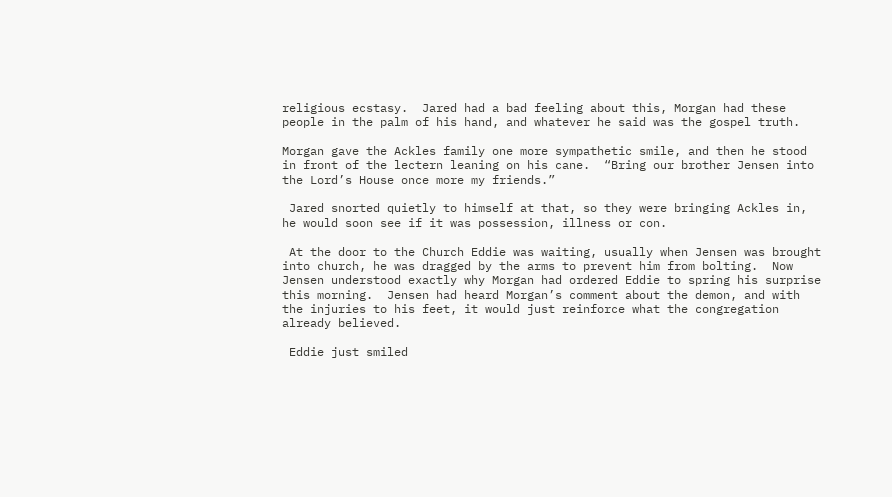religious ecstasy.  Jared had a bad feeling about this, Morgan had these people in the palm of his hand, and whatever he said was the gospel truth.

Morgan gave the Ackles family one more sympathetic smile, and then he stood in front of the lectern leaning on his cane.  “Bring our brother Jensen into the Lord’s House once more my friends.”

 Jared snorted quietly to himself at that, so they were bringing Ackles in, he would soon see if it was possession, illness or con.

 At the door to the Church Eddie was waiting, usually when Jensen was brought into church, he was dragged by the arms to prevent him from bolting.  Now Jensen understood exactly why Morgan had ordered Eddie to spring his surprise this morning.  Jensen had heard Morgan’s comment about the demon, and with the injuries to his feet, it would just reinforce what the congregation already believed.

 Eddie just smiled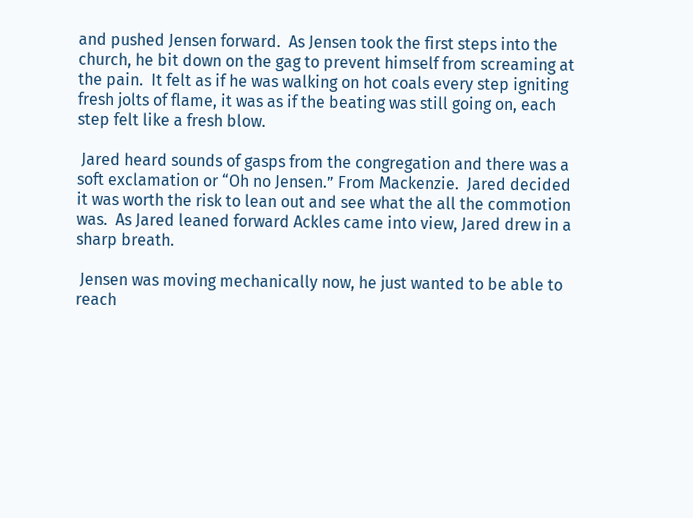and pushed Jensen forward.  As Jensen took the first steps into the church, he bit down on the gag to prevent himself from screaming at the pain.  It felt as if he was walking on hot coals every step igniting fresh jolts of flame, it was as if the beating was still going on, each step felt like a fresh blow.

 Jared heard sounds of gasps from the congregation and there was a soft exclamation or “Oh no Jensen.” From Mackenzie.  Jared decided it was worth the risk to lean out and see what the all the commotion was.  As Jared leaned forward Ackles came into view, Jared drew in a sharp breath.

 Jensen was moving mechanically now, he just wanted to be able to reach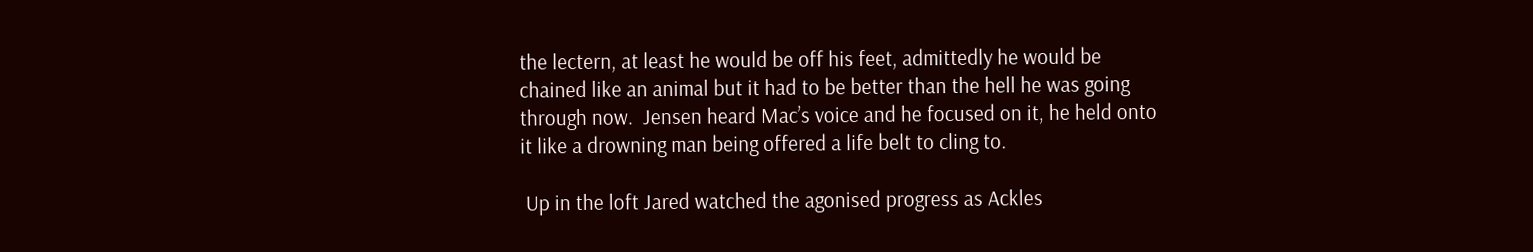the lectern, at least he would be off his feet, admittedly he would be chained like an animal but it had to be better than the hell he was going through now.  Jensen heard Mac’s voice and he focused on it, he held onto it like a drowning man being offered a life belt to cling to.

 Up in the loft Jared watched the agonised progress as Ackles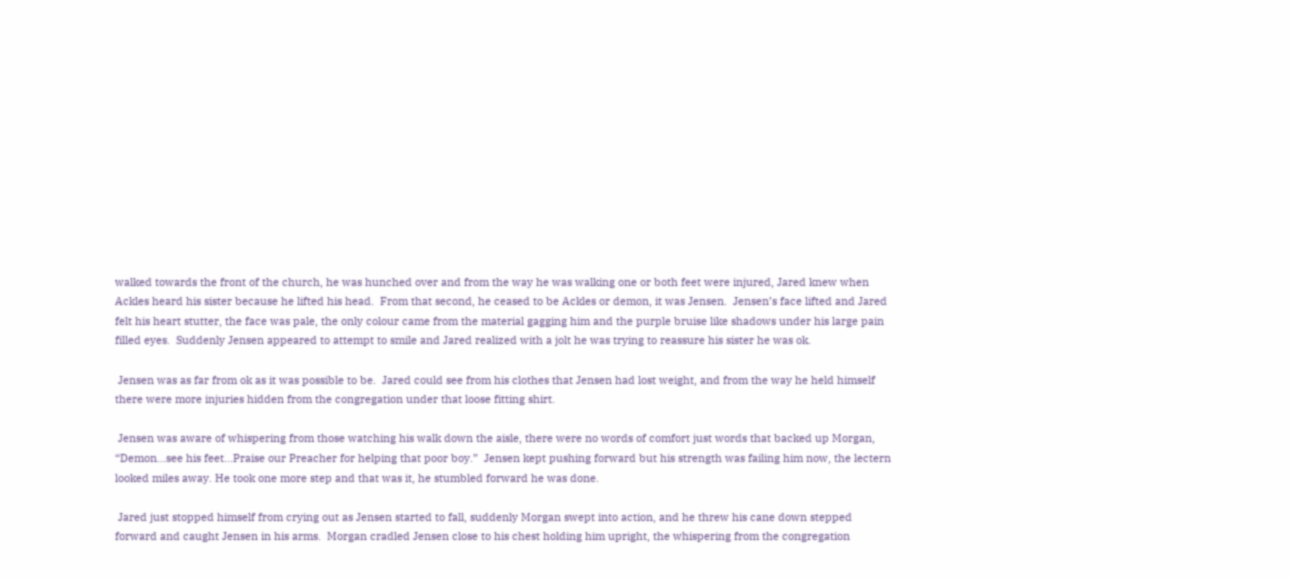walked towards the front of the church, he was hunched over and from the way he was walking one or both feet were injured, Jared knew when Ackles heard his sister because he lifted his head.  From that second, he ceased to be Ackles or demon, it was Jensen.  Jensen’s face lifted and Jared felt his heart stutter, the face was pale, the only colour came from the material gagging him and the purple bruise like shadows under his large pain filled eyes.  Suddenly Jensen appeared to attempt to smile and Jared realized with a jolt he was trying to reassure his sister he was ok.

 Jensen was as far from ok as it was possible to be.  Jared could see from his clothes that Jensen had lost weight, and from the way he held himself there were more injuries hidden from the congregation under that loose fitting shirt.

 Jensen was aware of whispering from those watching his walk down the aisle, there were no words of comfort just words that backed up Morgan, “Demon...see his feet...Praise our Preacher for helping that poor boy.”  Jensen kept pushing forward but his strength was failing him now, the lectern looked miles away. He took one more step and that was it, he stumbled forward he was done.

 Jared just stopped himself from crying out as Jensen started to fall, suddenly Morgan swept into action, and he threw his cane down stepped forward and caught Jensen in his arms.  Morgan cradled Jensen close to his chest holding him upright, the whispering from the congregation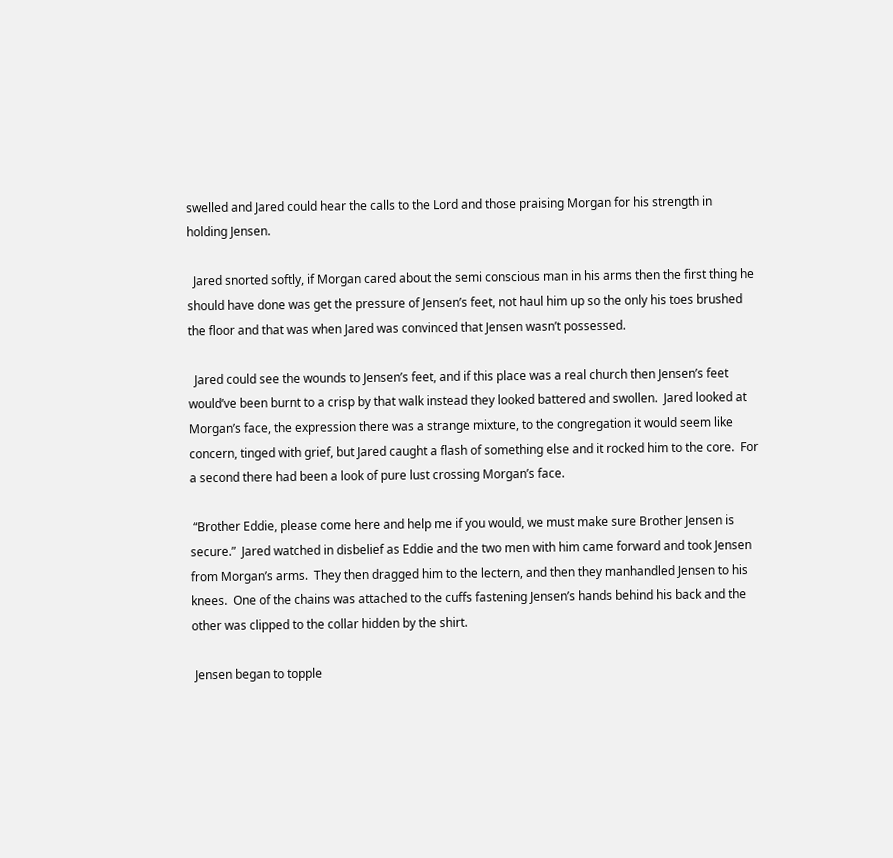swelled and Jared could hear the calls to the Lord and those praising Morgan for his strength in holding Jensen.

  Jared snorted softly, if Morgan cared about the semi conscious man in his arms then the first thing he should have done was get the pressure of Jensen’s feet, not haul him up so the only his toes brushed the floor and that was when Jared was convinced that Jensen wasn’t possessed.

  Jared could see the wounds to Jensen’s feet, and if this place was a real church then Jensen’s feet would’ve been burnt to a crisp by that walk instead they looked battered and swollen.  Jared looked at Morgan’s face, the expression there was a strange mixture, to the congregation it would seem like concern, tinged with grief, but Jared caught a flash of something else and it rocked him to the core.  For a second there had been a look of pure lust crossing Morgan’s face.

 “Brother Eddie, please come here and help me if you would, we must make sure Brother Jensen is secure.”  Jared watched in disbelief as Eddie and the two men with him came forward and took Jensen from Morgan’s arms.  They then dragged him to the lectern, and then they manhandled Jensen to his knees.  One of the chains was attached to the cuffs fastening Jensen’s hands behind his back and the other was clipped to the collar hidden by the shirt.

 Jensen began to topple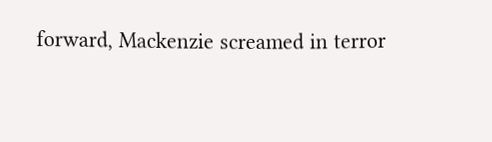forward, Mackenzie screamed in terror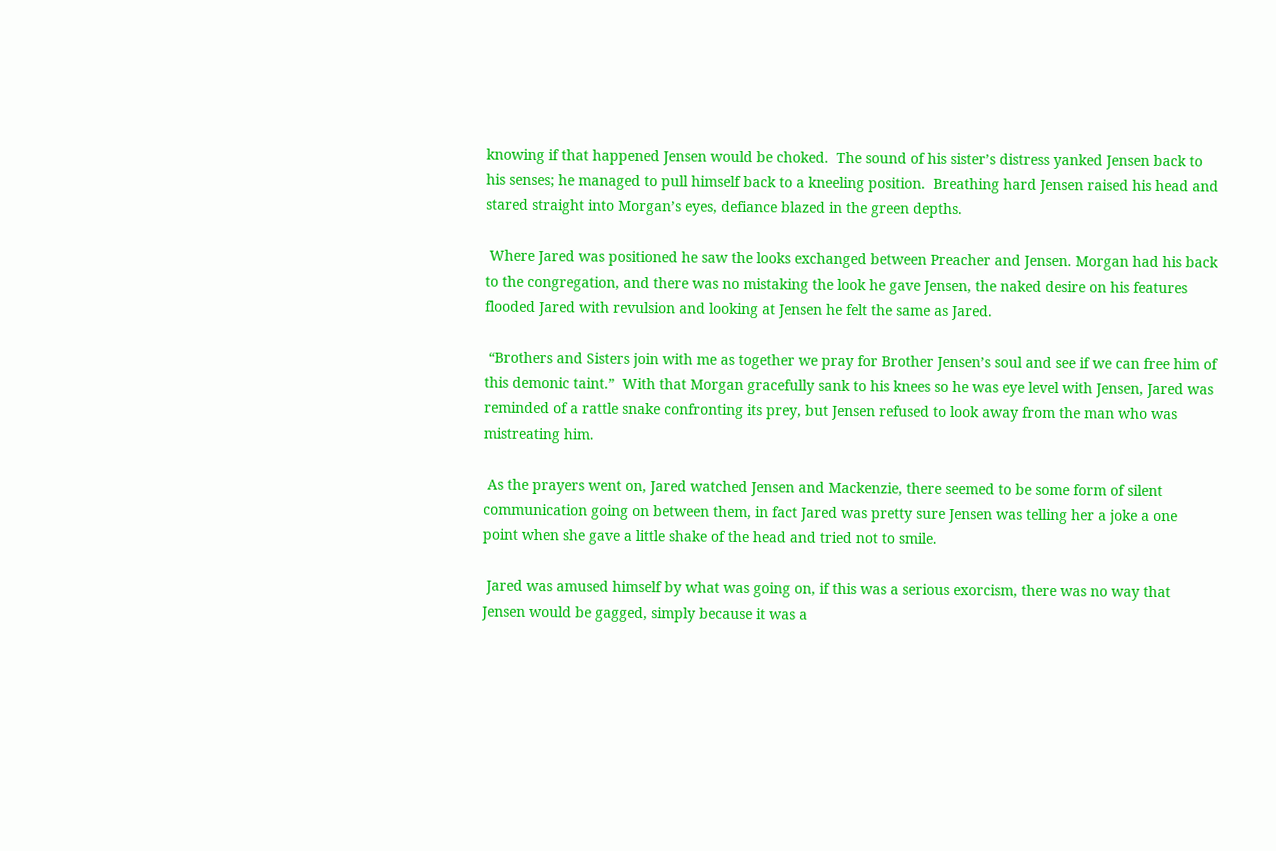knowing if that happened Jensen would be choked.  The sound of his sister’s distress yanked Jensen back to his senses; he managed to pull himself back to a kneeling position.  Breathing hard Jensen raised his head and stared straight into Morgan’s eyes, defiance blazed in the green depths.

 Where Jared was positioned he saw the looks exchanged between Preacher and Jensen. Morgan had his back to the congregation, and there was no mistaking the look he gave Jensen, the naked desire on his features flooded Jared with revulsion and looking at Jensen he felt the same as Jared.

 “Brothers and Sisters join with me as together we pray for Brother Jensen’s soul and see if we can free him of this demonic taint.”  With that Morgan gracefully sank to his knees so he was eye level with Jensen, Jared was reminded of a rattle snake confronting its prey, but Jensen refused to look away from the man who was mistreating him.

 As the prayers went on, Jared watched Jensen and Mackenzie, there seemed to be some form of silent communication going on between them, in fact Jared was pretty sure Jensen was telling her a joke a one point when she gave a little shake of the head and tried not to smile.

 Jared was amused himself by what was going on, if this was a serious exorcism, there was no way that Jensen would be gagged, simply because it was a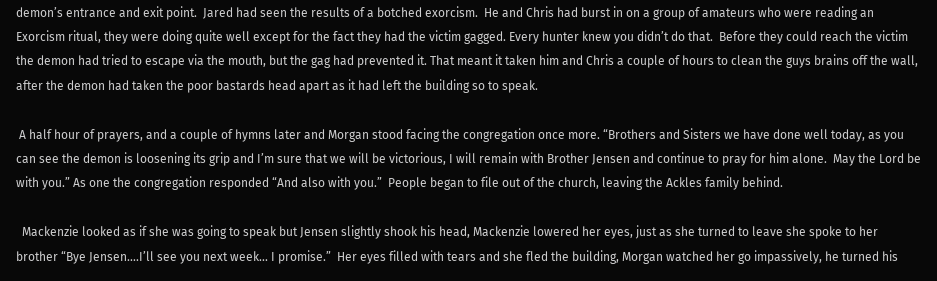demon’s entrance and exit point.  Jared had seen the results of a botched exorcism.  He and Chris had burst in on a group of amateurs who were reading an Exorcism ritual, they were doing quite well except for the fact they had the victim gagged. Every hunter knew you didn’t do that.  Before they could reach the victim the demon had tried to escape via the mouth, but the gag had prevented it. That meant it taken him and Chris a couple of hours to clean the guys brains off the wall, after the demon had taken the poor bastards head apart as it had left the building so to speak.

 A half hour of prayers, and a couple of hymns later and Morgan stood facing the congregation once more. “Brothers and Sisters we have done well today, as you can see the demon is loosening its grip and I’m sure that we will be victorious, I will remain with Brother Jensen and continue to pray for him alone.  May the Lord be with you.” As one the congregation responded “And also with you.”  People began to file out of the church, leaving the Ackles family behind.

  Mackenzie looked as if she was going to speak but Jensen slightly shook his head, Mackenzie lowered her eyes, just as she turned to leave she spoke to her brother “Bye Jensen....I’ll see you next week... I promise.”  Her eyes filled with tears and she fled the building, Morgan watched her go impassively, he turned his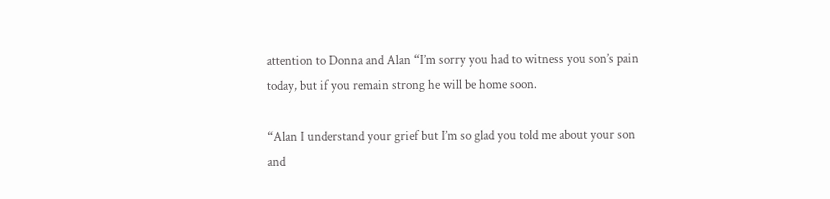attention to Donna and Alan “I’m sorry you had to witness you son’s pain today, but if you remain strong he will be home soon.

“Alan I understand your grief but I’m so glad you told me about your son and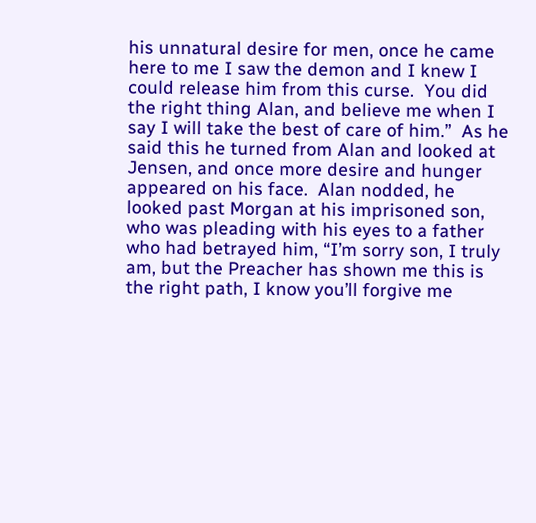his unnatural desire for men, once he came here to me I saw the demon and I knew I could release him from this curse.  You did the right thing Alan, and believe me when I say I will take the best of care of him.”  As he said this he turned from Alan and looked at Jensen, and once more desire and hunger appeared on his face.  Alan nodded, he looked past Morgan at his imprisoned son, who was pleading with his eyes to a father who had betrayed him, “I’m sorry son, I truly am, but the Preacher has shown me this is the right path, I know you’ll forgive me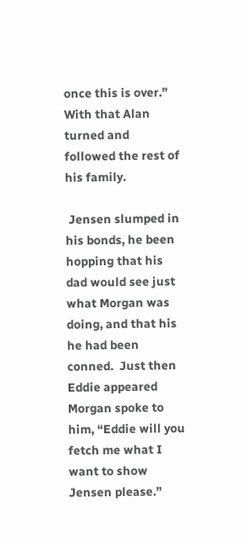once this is over.”  With that Alan turned and followed the rest of his family.

 Jensen slumped in his bonds, he been hopping that his dad would see just what Morgan was doing, and that his he had been conned.  Just then Eddie appeared Morgan spoke to him, “Eddie will you fetch me what I want to show Jensen please.”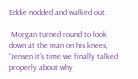Eddie nodded and walked out.

 Morgan turned round to look down at the man on his knees, “Jensen it’s time we finally talked properly about why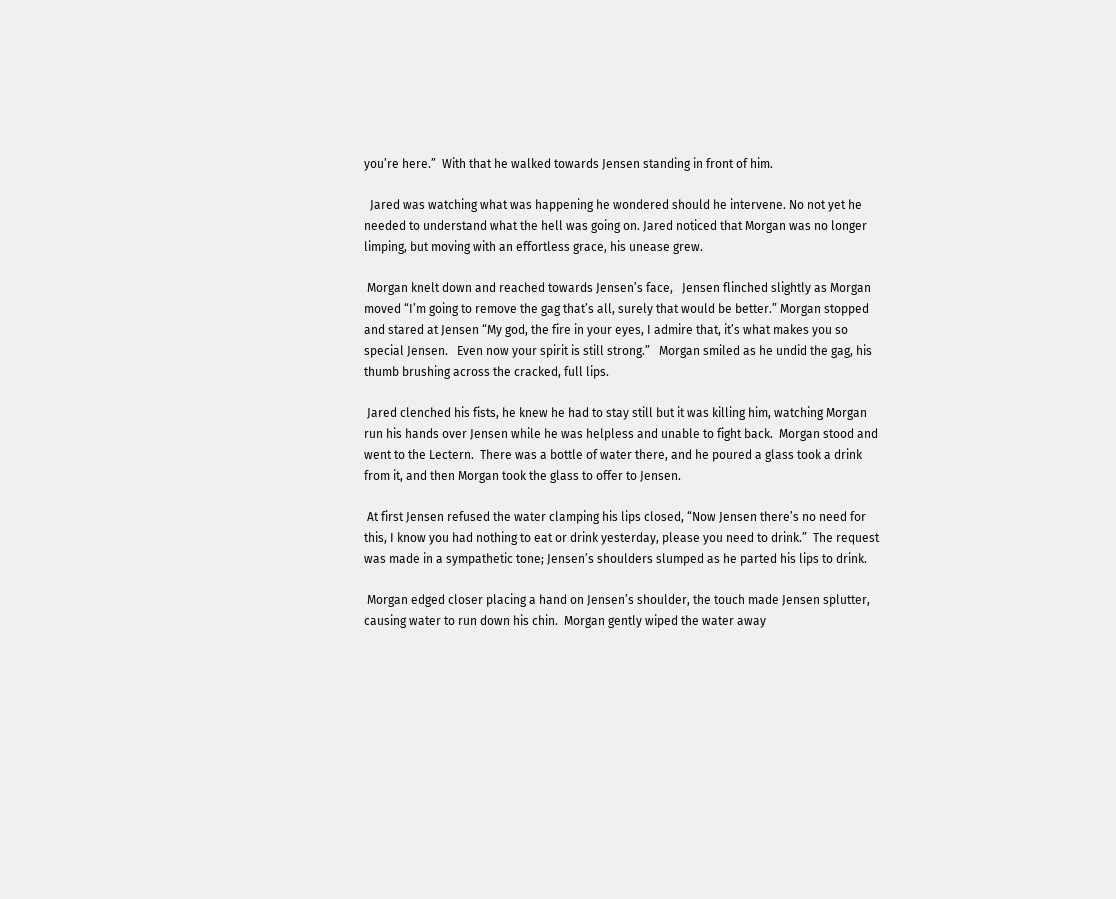you’re here.”  With that he walked towards Jensen standing in front of him.

  Jared was watching what was happening he wondered should he intervene. No not yet he needed to understand what the hell was going on. Jared noticed that Morgan was no longer limping, but moving with an effortless grace, his unease grew.

 Morgan knelt down and reached towards Jensen’s face,   Jensen flinched slightly as Morgan moved “I’m going to remove the gag that’s all, surely that would be better.” Morgan stopped and stared at Jensen “My god, the fire in your eyes, I admire that, it’s what makes you so special Jensen.   Even now your spirit is still strong.”   Morgan smiled as he undid the gag, his thumb brushing across the cracked, full lips.

 Jared clenched his fists, he knew he had to stay still but it was killing him, watching Morgan run his hands over Jensen while he was helpless and unable to fight back.  Morgan stood and went to the Lectern.  There was a bottle of water there, and he poured a glass took a drink from it, and then Morgan took the glass to offer to Jensen.

 At first Jensen refused the water clamping his lips closed, “Now Jensen there’s no need for this, I know you had nothing to eat or drink yesterday, please you need to drink.”  The request was made in a sympathetic tone; Jensen’s shoulders slumped as he parted his lips to drink.

 Morgan edged closer placing a hand on Jensen’s shoulder, the touch made Jensen splutter, causing water to run down his chin.  Morgan gently wiped the water away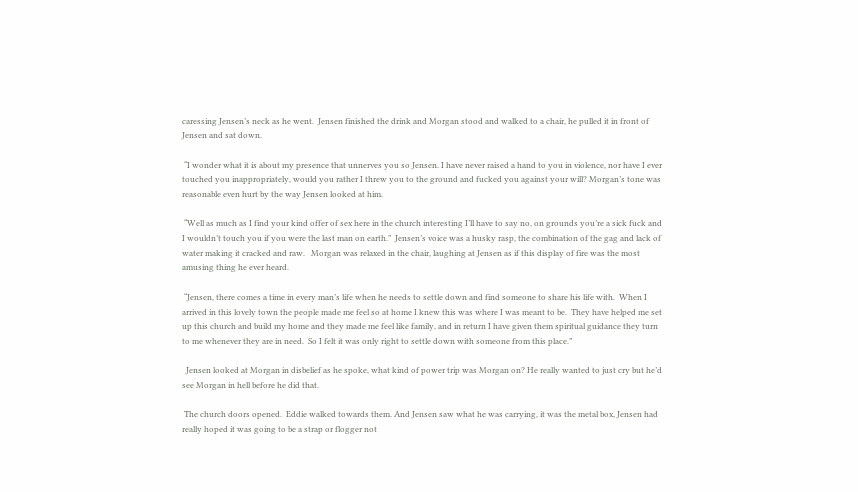caressing Jensen’s neck as he went.  Jensen finished the drink and Morgan stood and walked to a chair, he pulled it in front of Jensen and sat down.

 “I wonder what it is about my presence that unnerves you so Jensen. I have never raised a hand to you in violence, nor have I ever touched you inappropriately, would you rather I threw you to the ground and fucked you against your will? Morgan’s tone was reasonable even hurt by the way Jensen looked at him.

 “Well as much as I find your kind offer of sex here in the church interesting I’ll have to say no, on grounds you’re a sick fuck and I wouldn’t touch you if you were the last man on earth.”  Jensen’s voice was a husky rasp, the combination of the gag and lack of water making it cracked and raw.   Morgan was relaxed in the chair, laughing at Jensen as if this display of fire was the most amusing thing he ever heard.

 “Jensen, there comes a time in every man’s life when he needs to settle down and find someone to share his life with.  When I arrived in this lovely town the people made me feel so at home I knew this was where I was meant to be.  They have helped me set up this church and build my home and they made me feel like family, and in return I have given them spiritual guidance they turn to me whenever they are in need.  So I felt it was only right to settle down with someone from this place.”

  Jensen looked at Morgan in disbelief as he spoke, what kind of power trip was Morgan on? He really wanted to just cry but he’d see Morgan in hell before he did that.

 The church doors opened.  Eddie walked towards them. And Jensen saw what he was carrying, it was the metal box, Jensen had really hoped it was going to be a strap or flogger not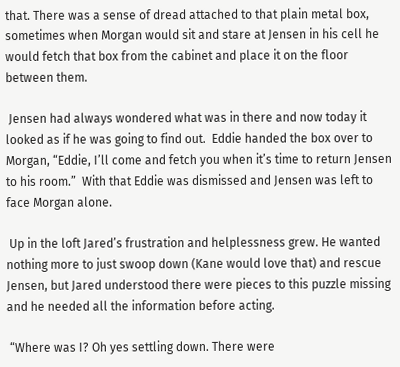that. There was a sense of dread attached to that plain metal box, sometimes when Morgan would sit and stare at Jensen in his cell he would fetch that box from the cabinet and place it on the floor between them.

 Jensen had always wondered what was in there and now today it looked as if he was going to find out.  Eddie handed the box over to Morgan, “Eddie, I’ll come and fetch you when it’s time to return Jensen to his room.”  With that Eddie was dismissed and Jensen was left to face Morgan alone.

 Up in the loft Jared’s frustration and helplessness grew. He wanted nothing more to just swoop down (Kane would love that) and rescue Jensen, but Jared understood there were pieces to this puzzle missing and he needed all the information before acting.

 “Where was I? Oh yes settling down. There were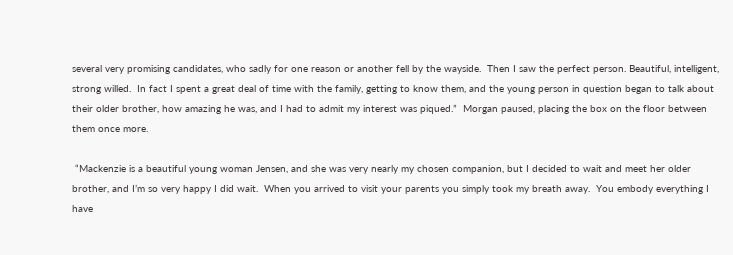several very promising candidates, who sadly for one reason or another fell by the wayside.  Then I saw the perfect person. Beautiful, intelligent, strong willed.  In fact I spent a great deal of time with the family, getting to know them, and the young person in question began to talk about their older brother, how amazing he was, and I had to admit my interest was piqued.”  Morgan paused, placing the box on the floor between them once more.

 “Mackenzie is a beautiful young woman Jensen, and she was very nearly my chosen companion, but I decided to wait and meet her older brother, and I’m so very happy I did wait.  When you arrived to visit your parents you simply took my breath away.  You embody everything I have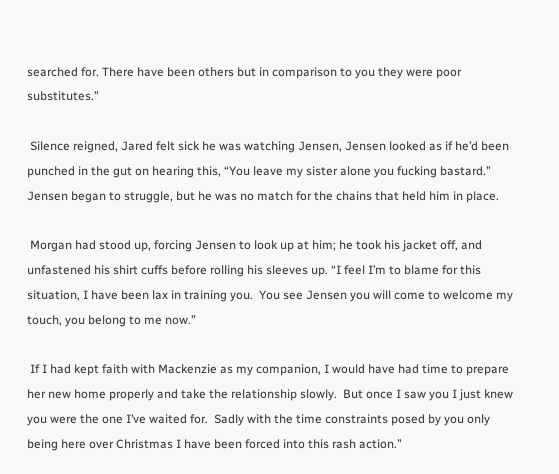searched for. There have been others but in comparison to you they were poor substitutes.”

 Silence reigned, Jared felt sick he was watching Jensen, Jensen looked as if he’d been punched in the gut on hearing this, “You leave my sister alone you fucking bastard.”  Jensen began to struggle, but he was no match for the chains that held him in place.

 Morgan had stood up, forcing Jensen to look up at him; he took his jacket off, and unfastened his shirt cuffs before rolling his sleeves up. “I feel I’m to blame for this situation, I have been lax in training you.  You see Jensen you will come to welcome my touch, you belong to me now.”

 If I had kept faith with Mackenzie as my companion, I would have had time to prepare her new home properly and take the relationship slowly.  But once I saw you I just knew you were the one I’ve waited for.  Sadly with the time constraints posed by you only being here over Christmas I have been forced into this rash action.”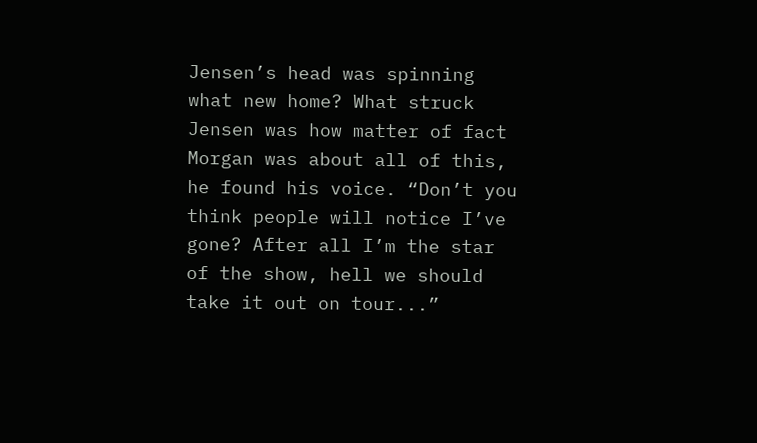Jensen’s head was spinning what new home? What struck Jensen was how matter of fact Morgan was about all of this, he found his voice. “Don’t you think people will notice I’ve gone? After all I’m the star of the show, hell we should take it out on tour...”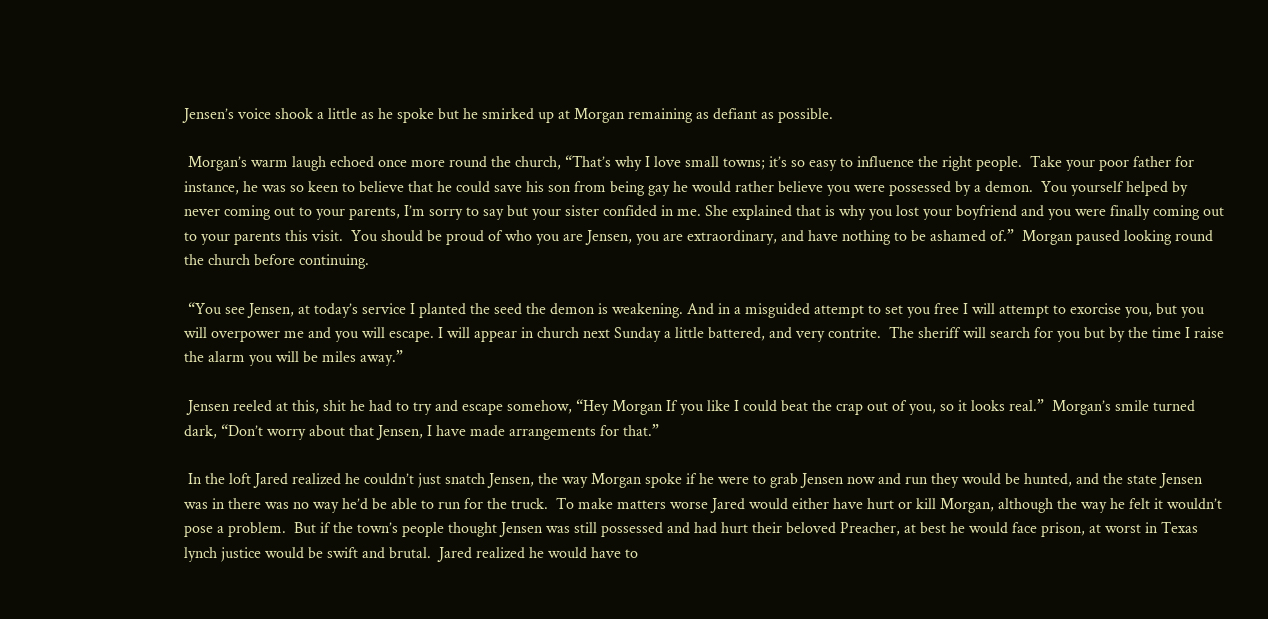Jensen’s voice shook a little as he spoke but he smirked up at Morgan remaining as defiant as possible.

 Morgan’s warm laugh echoed once more round the church, “That’s why I love small towns; it’s so easy to influence the right people.  Take your poor father for instance, he was so keen to believe that he could save his son from being gay he would rather believe you were possessed by a demon.  You yourself helped by never coming out to your parents, I’m sorry to say but your sister confided in me. She explained that is why you lost your boyfriend and you were finally coming out to your parents this visit.  You should be proud of who you are Jensen, you are extraordinary, and have nothing to be ashamed of.”  Morgan paused looking round the church before continuing.

 “You see Jensen, at today’s service I planted the seed the demon is weakening. And in a misguided attempt to set you free I will attempt to exorcise you, but you will overpower me and you will escape. I will appear in church next Sunday a little battered, and very contrite.  The sheriff will search for you but by the time I raise the alarm you will be miles away.”

 Jensen reeled at this, shit he had to try and escape somehow, “Hey Morgan If you like I could beat the crap out of you, so it looks real.”  Morgan’s smile turned dark, “Don’t worry about that Jensen, I have made arrangements for that.”

 In the loft Jared realized he couldn’t just snatch Jensen, the way Morgan spoke if he were to grab Jensen now and run they would be hunted, and the state Jensen was in there was no way he’d be able to run for the truck.  To make matters worse Jared would either have hurt or kill Morgan, although the way he felt it wouldn’t pose a problem.  But if the town’s people thought Jensen was still possessed and had hurt their beloved Preacher, at best he would face prison, at worst in Texas lynch justice would be swift and brutal.  Jared realized he would have to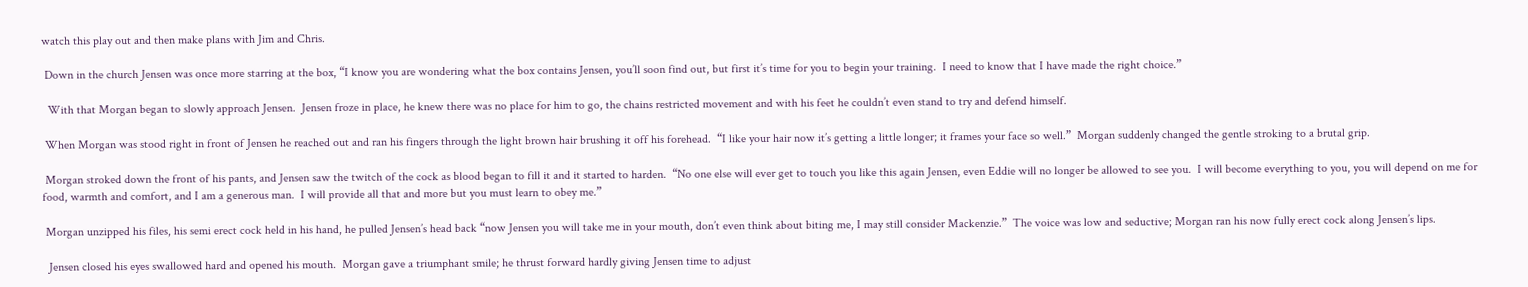watch this play out and then make plans with Jim and Chris.

 Down in the church Jensen was once more starring at the box, “I know you are wondering what the box contains Jensen, you’ll soon find out, but first it’s time for you to begin your training.  I need to know that I have made the right choice.”

  With that Morgan began to slowly approach Jensen.  Jensen froze in place, he knew there was no place for him to go, the chains restricted movement and with his feet he couldn’t even stand to try and defend himself.

 When Morgan was stood right in front of Jensen he reached out and ran his fingers through the light brown hair brushing it off his forehead.  “I like your hair now it’s getting a little longer; it frames your face so well.”  Morgan suddenly changed the gentle stroking to a brutal grip.

 Morgan stroked down the front of his pants, and Jensen saw the twitch of the cock as blood began to fill it and it started to harden.  “No one else will ever get to touch you like this again Jensen, even Eddie will no longer be allowed to see you.  I will become everything to you, you will depend on me for food, warmth and comfort, and I am a generous man.  I will provide all that and more but you must learn to obey me.”

 Morgan unzipped his files, his semi erect cock held in his hand, he pulled Jensen’s head back “now Jensen you will take me in your mouth, don’t even think about biting me, I may still consider Mackenzie.”  The voice was low and seductive; Morgan ran his now fully erect cock along Jensen’s lips.

  Jensen closed his eyes swallowed hard and opened his mouth.  Morgan gave a triumphant smile; he thrust forward hardly giving Jensen time to adjust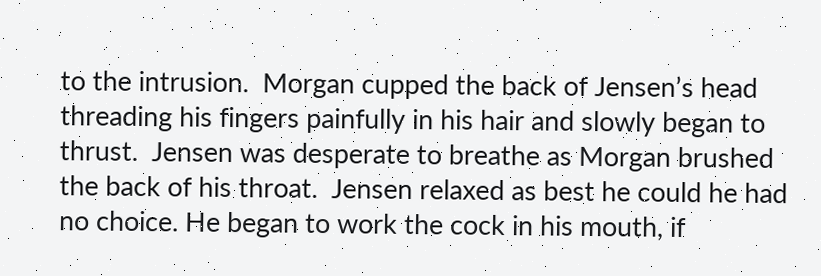to the intrusion.  Morgan cupped the back of Jensen’s head threading his fingers painfully in his hair and slowly began to thrust.  Jensen was desperate to breathe as Morgan brushed the back of his throat.  Jensen relaxed as best he could he had no choice. He began to work the cock in his mouth, if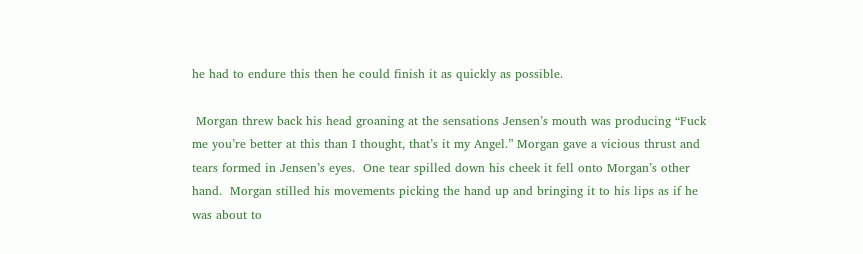he had to endure this then he could finish it as quickly as possible.

 Morgan threw back his head groaning at the sensations Jensen’s mouth was producing “Fuck me you’re better at this than I thought, that’s it my Angel.” Morgan gave a vicious thrust and tears formed in Jensen’s eyes.  One tear spilled down his cheek it fell onto Morgan’s other hand.  Morgan stilled his movements picking the hand up and bringing it to his lips as if he was about to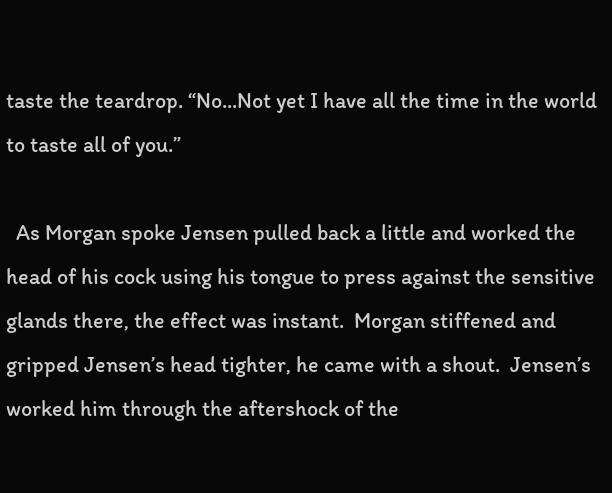taste the teardrop. “No...Not yet I have all the time in the world to taste all of you.”

  As Morgan spoke Jensen pulled back a little and worked the head of his cock using his tongue to press against the sensitive glands there, the effect was instant.  Morgan stiffened and gripped Jensen’s head tighter, he came with a shout.  Jensen’s worked him through the aftershock of the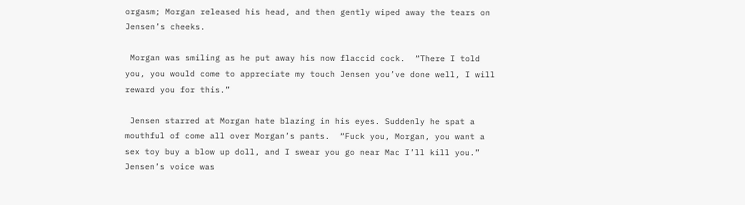orgasm; Morgan released his head, and then gently wiped away the tears on Jensen’s cheeks.

 Morgan was smiling as he put away his now flaccid cock.  “There I told you, you would come to appreciate my touch Jensen you’ve done well, I will reward you for this.”

 Jensen starred at Morgan hate blazing in his eyes. Suddenly he spat a mouthful of come all over Morgan’s pants.  “Fuck you, Morgan, you want a sex toy buy a blow up doll, and I swear you go near Mac I’ll kill you.”  Jensen’s voice was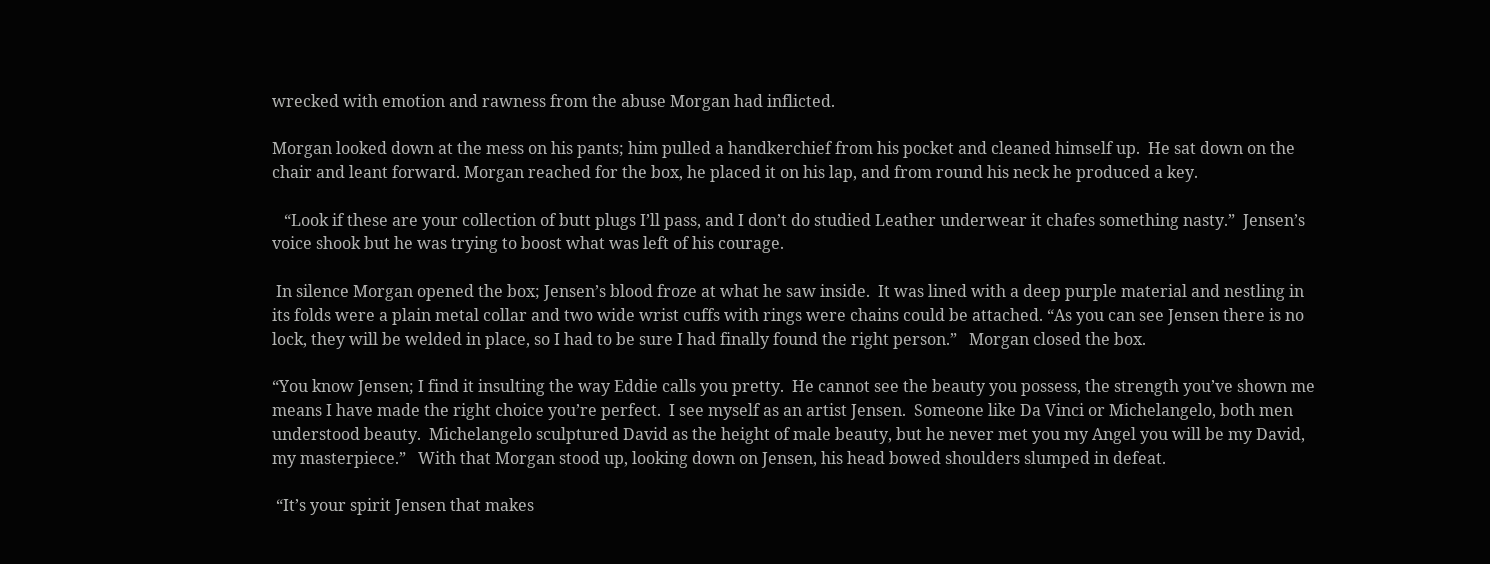wrecked with emotion and rawness from the abuse Morgan had inflicted.

Morgan looked down at the mess on his pants; him pulled a handkerchief from his pocket and cleaned himself up.  He sat down on the chair and leant forward. Morgan reached for the box, he placed it on his lap, and from round his neck he produced a key.

   “Look if these are your collection of butt plugs I’ll pass, and I don’t do studied Leather underwear it chafes something nasty.”  Jensen’s voice shook but he was trying to boost what was left of his courage.

 In silence Morgan opened the box; Jensen’s blood froze at what he saw inside.  It was lined with a deep purple material and nestling in its folds were a plain metal collar and two wide wrist cuffs with rings were chains could be attached. “As you can see Jensen there is no lock, they will be welded in place, so I had to be sure I had finally found the right person.”   Morgan closed the box.

“You know Jensen; I find it insulting the way Eddie calls you pretty.  He cannot see the beauty you possess, the strength you’ve shown me means I have made the right choice you’re perfect.  I see myself as an artist Jensen.  Someone like Da Vinci or Michelangelo, both men understood beauty.  Michelangelo sculptured David as the height of male beauty, but he never met you my Angel you will be my David, my masterpiece.”   With that Morgan stood up, looking down on Jensen, his head bowed shoulders slumped in defeat.

 “It’s your spirit Jensen that makes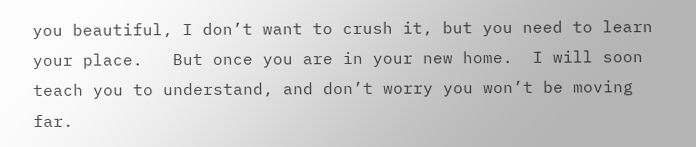you beautiful, I don’t want to crush it, but you need to learn your place.   But once you are in your new home.  I will soon teach you to understand, and don’t worry you won’t be moving far.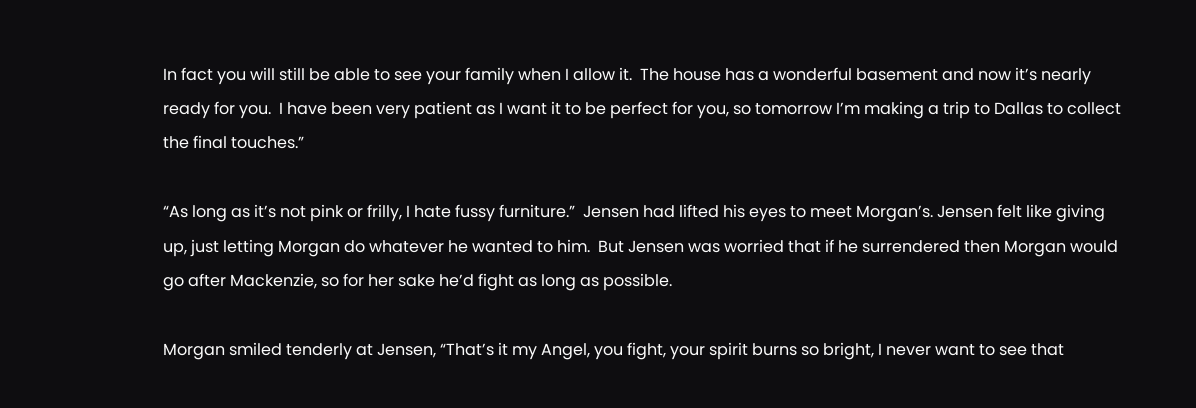In fact you will still be able to see your family when I allow it.  The house has a wonderful basement and now it’s nearly ready for you.  I have been very patient as I want it to be perfect for you, so tomorrow I’m making a trip to Dallas to collect the final touches.”

“As long as it’s not pink or frilly, I hate fussy furniture.”  Jensen had lifted his eyes to meet Morgan’s. Jensen felt like giving up, just letting Morgan do whatever he wanted to him.  But Jensen was worried that if he surrendered then Morgan would go after Mackenzie, so for her sake he’d fight as long as possible.

Morgan smiled tenderly at Jensen, “That’s it my Angel, you fight, your spirit burns so bright, I never want to see that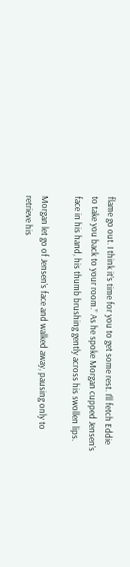flame go out. I think it’s time for you to get some rest. I’ll fetch Eddie to take you back to your room.” As he spoke Morgan cupped Jensen’s face in his hand, his thumb brushing gently across his swollen lips.

Morgan let go of Jensen’s face and walked away, pausing only to retrieve his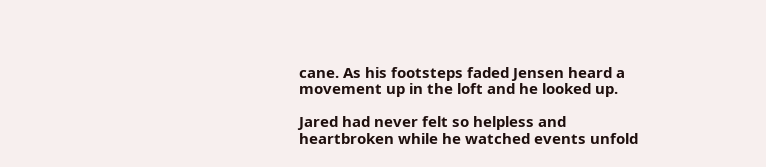cane. As his footsteps faded Jensen heard a movement up in the loft and he looked up.

Jared had never felt so helpless and heartbroken while he watched events unfold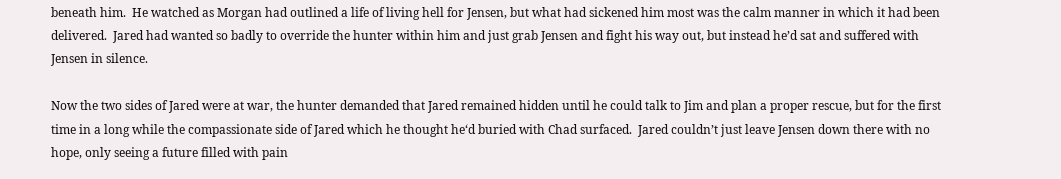beneath him.  He watched as Morgan had outlined a life of living hell for Jensen, but what had sickened him most was the calm manner in which it had been delivered.  Jared had wanted so badly to override the hunter within him and just grab Jensen and fight his way out, but instead he’d sat and suffered with Jensen in silence.

Now the two sides of Jared were at war, the hunter demanded that Jared remained hidden until he could talk to Jim and plan a proper rescue, but for the first time in a long while the compassionate side of Jared which he thought he‘d buried with Chad surfaced.  Jared couldn’t just leave Jensen down there with no hope, only seeing a future filled with pain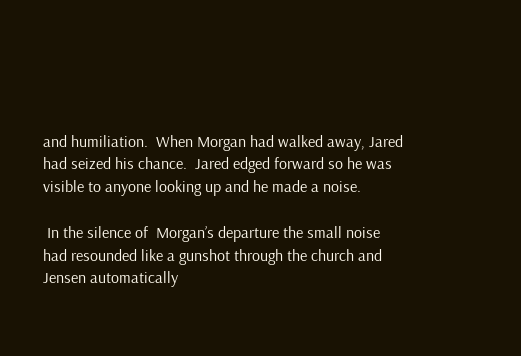and humiliation.  When Morgan had walked away, Jared had seized his chance.  Jared edged forward so he was visible to anyone looking up and he made a noise.

 In the silence of  Morgan’s departure the small noise had resounded like a gunshot through the church and Jensen automatically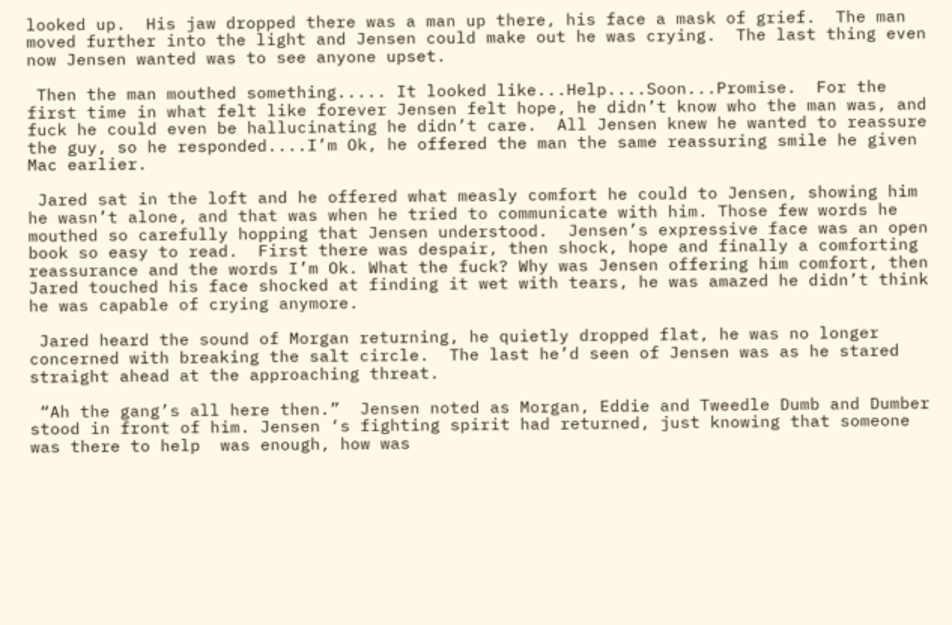looked up.  His jaw dropped there was a man up there, his face a mask of grief.  The man moved further into the light and Jensen could make out he was crying.  The last thing even now Jensen wanted was to see anyone upset.

 Then the man mouthed something..... It looked like...Help....Soon...Promise.  For the first time in what felt like forever Jensen felt hope, he didn’t know who the man was, and fuck he could even be hallucinating he didn’t care.  All Jensen knew he wanted to reassure the guy, so he responded....I’m Ok, he offered the man the same reassuring smile he given Mac earlier.

 Jared sat in the loft and he offered what measly comfort he could to Jensen, showing him he wasn’t alone, and that was when he tried to communicate with him. Those few words he mouthed so carefully hopping that Jensen understood.  Jensen’s expressive face was an open book so easy to read.  First there was despair, then shock, hope and finally a comforting reassurance and the words I’m Ok. What the fuck? Why was Jensen offering him comfort, then Jared touched his face shocked at finding it wet with tears, he was amazed he didn’t think he was capable of crying anymore.

 Jared heard the sound of Morgan returning, he quietly dropped flat, he was no longer concerned with breaking the salt circle.  The last he’d seen of Jensen was as he stared straight ahead at the approaching threat.

 “Ah the gang’s all here then.”  Jensen noted as Morgan, Eddie and Tweedle Dumb and Dumber stood in front of him. Jensen ‘s fighting spirit had returned, just knowing that someone was there to help  was enough, how was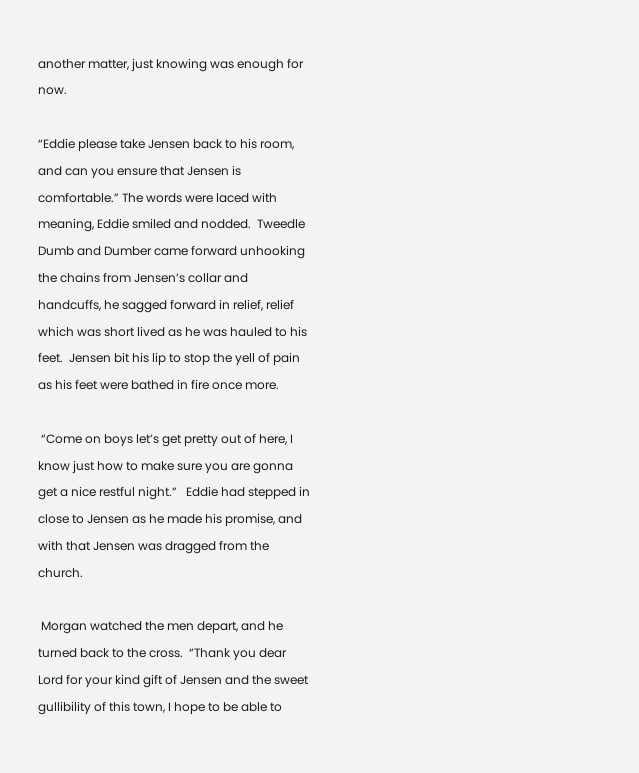another matter, just knowing was enough for now.

“Eddie please take Jensen back to his room, and can you ensure that Jensen is comfortable.” The words were laced with meaning, Eddie smiled and nodded.  Tweedle Dumb and Dumber came forward unhooking the chains from Jensen’s collar and handcuffs, he sagged forward in relief, relief which was short lived as he was hauled to his feet.  Jensen bit his lip to stop the yell of pain as his feet were bathed in fire once more.

 “Come on boys let’s get pretty out of here, I know just how to make sure you are gonna get a nice restful night.”   Eddie had stepped in close to Jensen as he made his promise, and with that Jensen was dragged from the church.

 Morgan watched the men depart, and he turned back to the cross.  “Thank you dear Lord for your kind gift of Jensen and the sweet gullibility of this town, I hope to be able to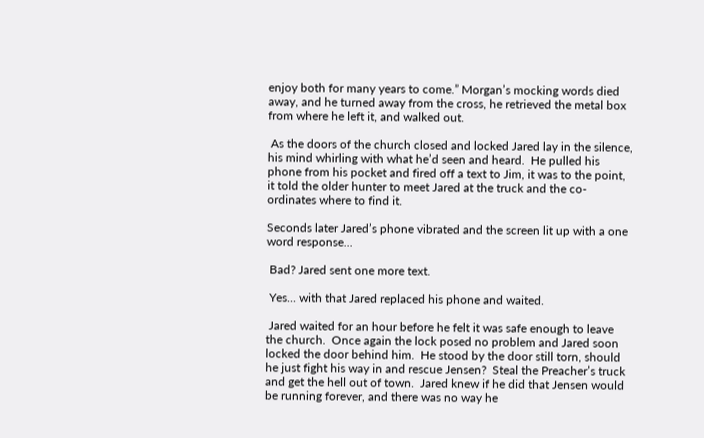enjoy both for many years to come.” Morgan’s mocking words died away, and he turned away from the cross, he retrieved the metal box from where he left it, and walked out.

 As the doors of the church closed and locked Jared lay in the silence, his mind whirling with what he’d seen and heard.  He pulled his phone from his pocket and fired off a text to Jim, it was to the point, it told the older hunter to meet Jared at the truck and the co-ordinates where to find it.

Seconds later Jared’s phone vibrated and the screen lit up with a one word response...

 Bad? Jared sent one more text.

 Yes... with that Jared replaced his phone and waited.

 Jared waited for an hour before he felt it was safe enough to leave the church.  Once again the lock posed no problem and Jared soon locked the door behind him.  He stood by the door still torn, should he just fight his way in and rescue Jensen?  Steal the Preacher’s truck and get the hell out of town.  Jared knew if he did that Jensen would be running forever, and there was no way he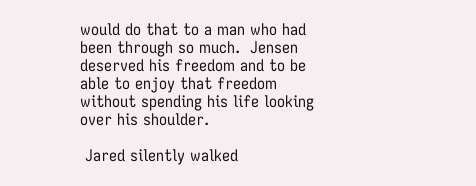would do that to a man who had been through so much.  Jensen deserved his freedom and to be able to enjoy that freedom without spending his life looking over his shoulder.

 Jared silently walked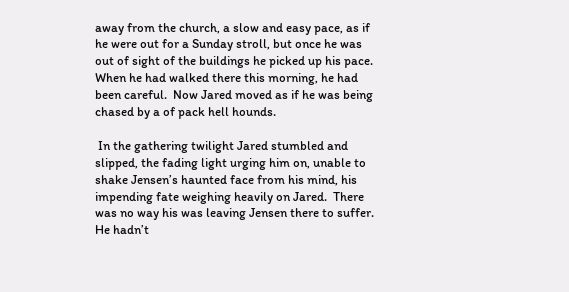away from the church, a slow and easy pace, as if he were out for a Sunday stroll, but once he was out of sight of the buildings he picked up his pace.  When he had walked there this morning, he had been careful.  Now Jared moved as if he was being chased by a of pack hell hounds.

 In the gathering twilight Jared stumbled and slipped, the fading light urging him on, unable to shake Jensen’s haunted face from his mind, his impending fate weighing heavily on Jared.  There was no way his was leaving Jensen there to suffer.  He hadn’t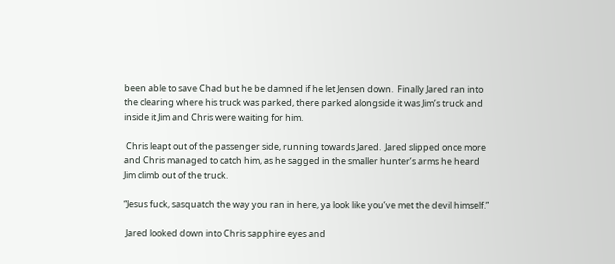been able to save Chad but he be damned if he let Jensen down.  Finally Jared ran into the clearing where his truck was parked, there parked alongside it was Jim’s truck and inside it Jim and Chris were waiting for him.

 Chris leapt out of the passenger side, running towards Jared.  Jared slipped once more and Chris managed to catch him, as he sagged in the smaller hunter’s arms he heard Jim climb out of the truck.

“Jesus fuck, sasquatch the way you ran in here, ya look like you’ve met the devil himself.”

 Jared looked down into Chris sapphire eyes and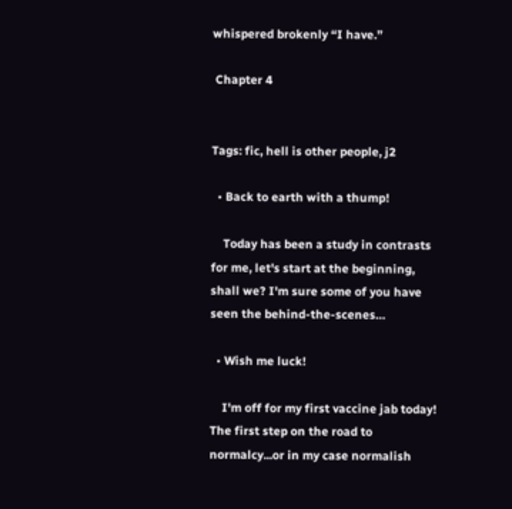whispered brokenly “I have.”

 Chapter 4


Tags: fic, hell is other people, j2

  • Back to earth with a thump!

    Today has been a study in contrasts for me, let's start at the beginning, shall we? I'm sure some of you have seen the behind-the-scenes…

  • Wish me luck!

    I'm off for my first vaccine jab today! The first step on the road to normalcy...or in my case normalish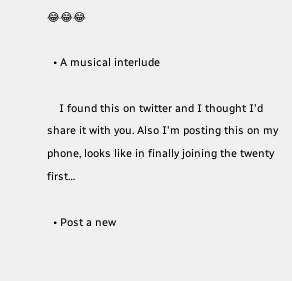😂😂😂

  • A musical interlude

    I found this on twitter and I thought I'd share it with you. Also I'm posting this on my phone, looks like in finally joining the twenty first…

  • Post a new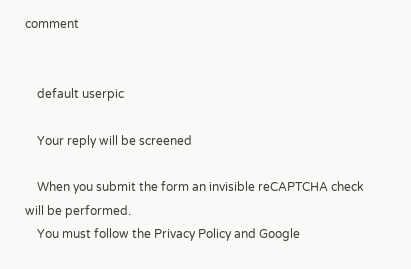comment


    default userpic

    Your reply will be screened

    When you submit the form an invisible reCAPTCHA check will be performed.
    You must follow the Privacy Policy and Google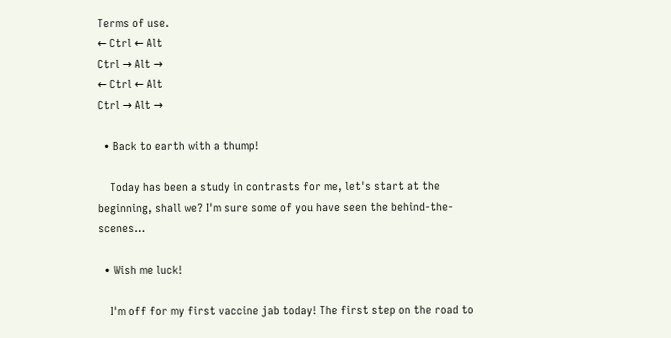Terms of use.
← Ctrl ← Alt
Ctrl → Alt →
← Ctrl ← Alt
Ctrl → Alt →

  • Back to earth with a thump!

    Today has been a study in contrasts for me, let's start at the beginning, shall we? I'm sure some of you have seen the behind-the-scenes…

  • Wish me luck!

    I'm off for my first vaccine jab today! The first step on the road to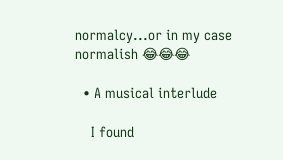normalcy...or in my case normalish 😂😂😂

  • A musical interlude

    I found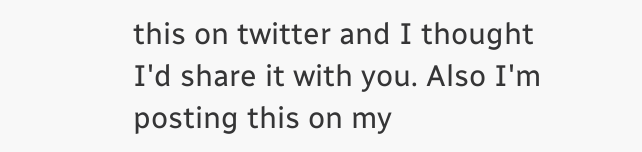this on twitter and I thought I'd share it with you. Also I'm posting this on my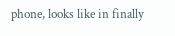phone, looks like in finally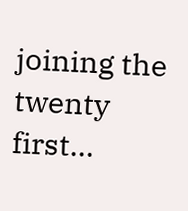joining the twenty first…